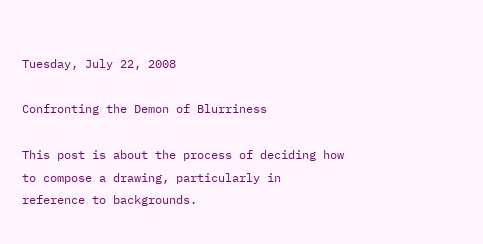Tuesday, July 22, 2008

Confronting the Demon of Blurriness

This post is about the process of deciding how to compose a drawing, particularly in reference to backgrounds.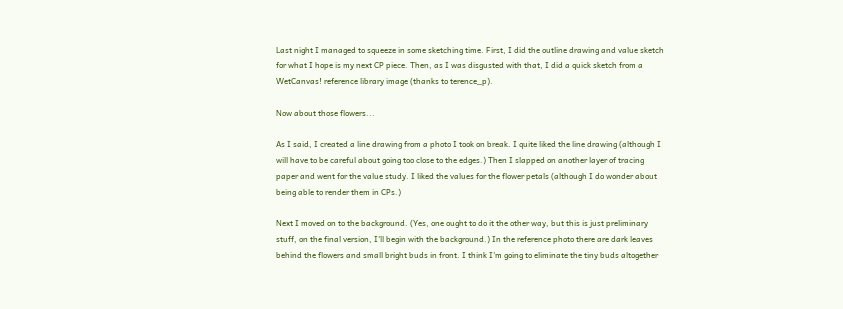Last night I managed to squeeze in some sketching time. First, I did the outline drawing and value sketch for what I hope is my next CP piece. Then, as I was disgusted with that, I did a quick sketch from a WetCanvas! reference library image (thanks to terence_p).

Now about those flowers...

As I said, I created a line drawing from a photo I took on break. I quite liked the line drawing (although I will have to be careful about going too close to the edges.) Then I slapped on another layer of tracing paper and went for the value study. I liked the values for the flower petals (although I do wonder about being able to render them in CPs.)

Next I moved on to the background. (Yes, one ought to do it the other way, but this is just preliminary stuff, on the final version, I'll begin with the background.) In the reference photo there are dark leaves behind the flowers and small bright buds in front. I think I'm going to eliminate the tiny buds altogether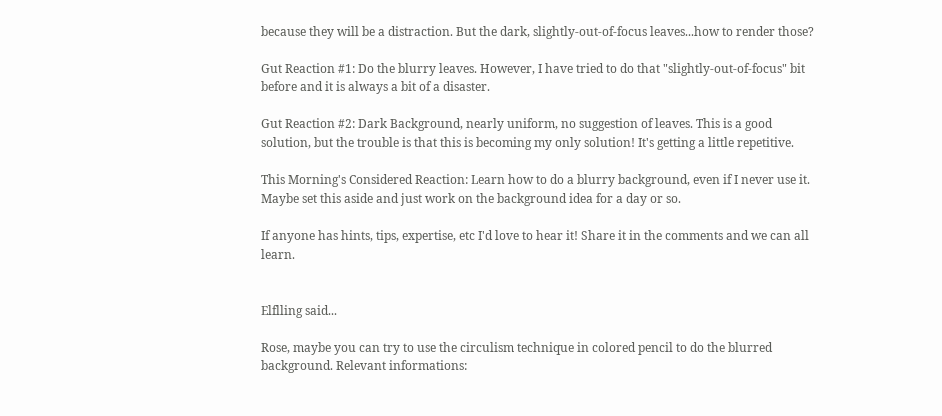because they will be a distraction. But the dark, slightly-out-of-focus leaves...how to render those?

Gut Reaction #1: Do the blurry leaves. However, I have tried to do that "slightly-out-of-focus" bit before and it is always a bit of a disaster.

Gut Reaction #2: Dark Background, nearly uniform, no suggestion of leaves. This is a good solution, but the trouble is that this is becoming my only solution! It's getting a little repetitive.

This Morning's Considered Reaction: Learn how to do a blurry background, even if I never use it. Maybe set this aside and just work on the background idea for a day or so.

If anyone has hints, tips, expertise, etc I'd love to hear it! Share it in the comments and we can all learn.


Elflling said...

Rose, maybe you can try to use the circulism technique in colored pencil to do the blurred background. Relevant informations: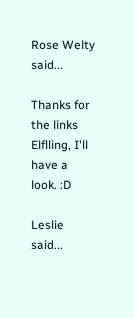Rose Welty said...

Thanks for the links Elflling, I'll have a look. :D

Leslie said...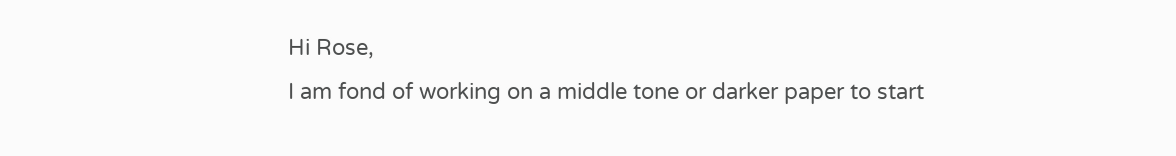Hi Rose,
I am fond of working on a middle tone or darker paper to start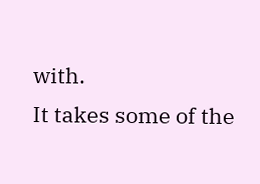with.
It takes some of the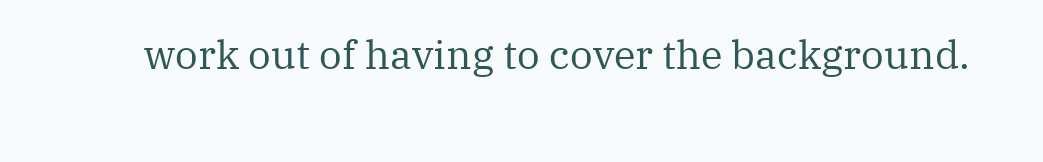work out of having to cover the background.